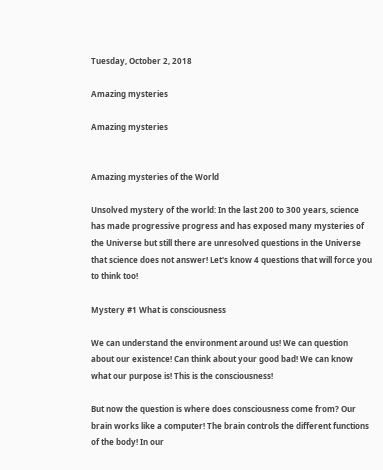Tuesday, October 2, 2018

Amazing mysteries

Amazing mysteries


Amazing mysteries of the World

Unsolved mystery of the world: In the last 200 to 300 years, science has made progressive progress and has exposed many mysteries of the Universe but still there are unresolved questions in the Universe that science does not answer! Let's know 4 questions that will force you to think too!

Mystery #1 What is consciousness

We can understand the environment around us! We can question about our existence! Can think about your good bad! We can know what our purpose is! This is the consciousness!

But now the question is where does consciousness come from? Our brain works like a computer! The brain controls the different functions of the body! In our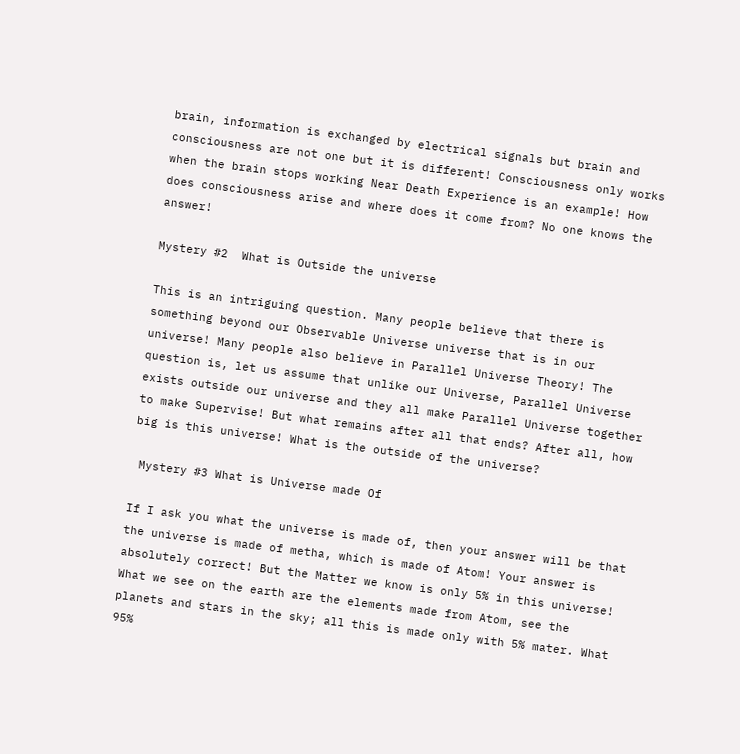brain, information is exchanged by electrical signals but brain and consciousness are not one but it is different! Consciousness only works when the brain stops working Near Death Experience is an example! How does consciousness arise and where does it come from? No one knows the answer!

Mystery #2  What is Outside the universe

This is an intriguing question. Many people believe that there is something beyond our Observable Universe universe that is in our universe! Many people also believe in Parallel Universe Theory! The question is, let us assume that unlike our Universe, Parallel Universe exists outside our universe and they all make Parallel Universe together to make Supervise! But what remains after all that ends? After all, how big is this universe! What is the outside of the universe?

 Mystery #3 What is Universe made Of

If I ask you what the universe is made of, then your answer will be that the universe is made of metha, which is made of Atom! Your answer is absolutely correct! But the Matter we know is only 5% in this universe! What we see on the earth are the elements made from Atom, see the planets and stars in the sky; all this is made only with 5% mater. What 95%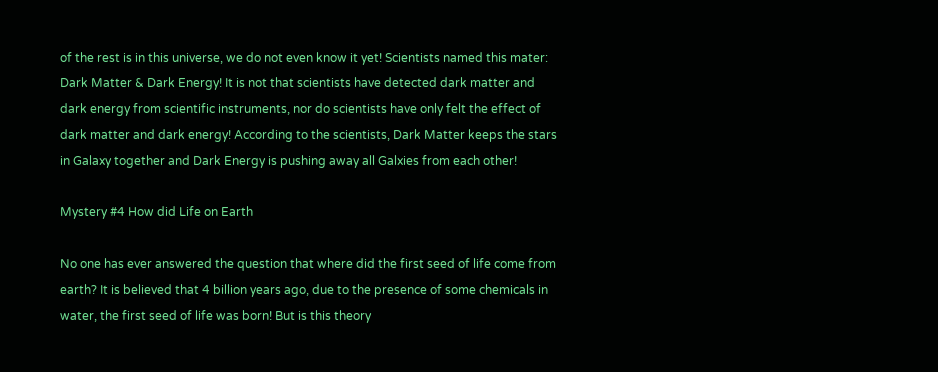of the rest is in this universe, we do not even know it yet! Scientists named this mater: Dark Matter & Dark Energy! It is not that scientists have detected dark matter and dark energy from scientific instruments, nor do scientists have only felt the effect of dark matter and dark energy! According to the scientists, Dark Matter keeps the stars in Galaxy together and Dark Energy is pushing away all Galxies from each other!

Mystery #4 How did Life on Earth

No one has ever answered the question that where did the first seed of life come from earth? It is believed that 4 billion years ago, due to the presence of some chemicals in water, the first seed of life was born! But is this theory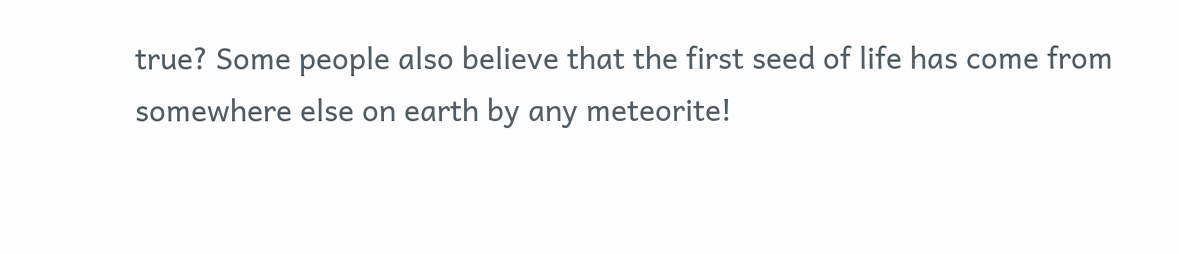true? Some people also believe that the first seed of life has come from somewhere else on earth by any meteorite!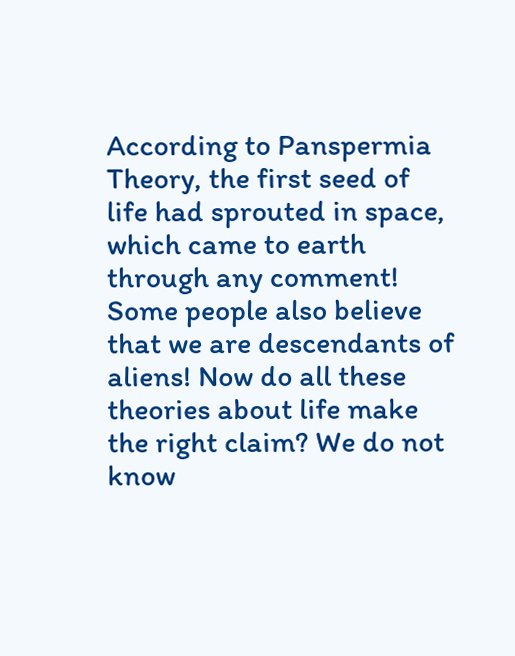According to Panspermia Theory, the first seed of life had sprouted in space, which came to earth through any comment! Some people also believe that we are descendants of aliens! Now do all these theories about life make the right claim? We do not know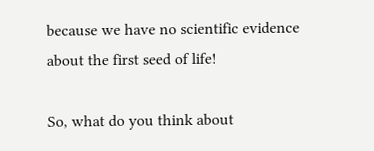because we have no scientific evidence about the first seed of life!

So, what do you think about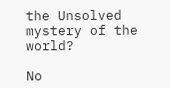the Unsolved mystery of the world?

No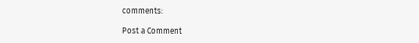comments:

Post a Comment